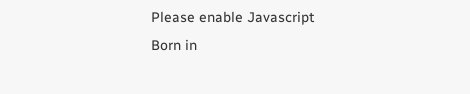Please enable Javascript
Born in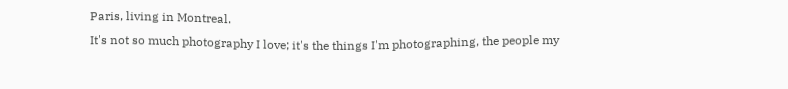Paris, living in Montreal.
It's not so much photography I love; it's the things I'm photographing, the people my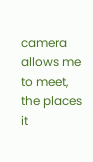camera allows me to meet, the places it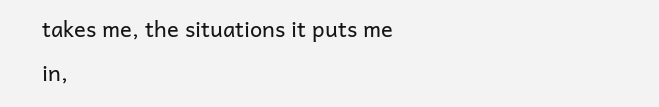takes me, the situations it puts me in,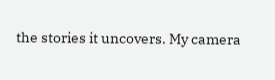the stories it uncovers. My camera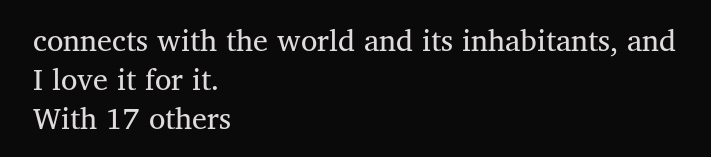connects with the world and its inhabitants, and I love it for it.
With 17 others